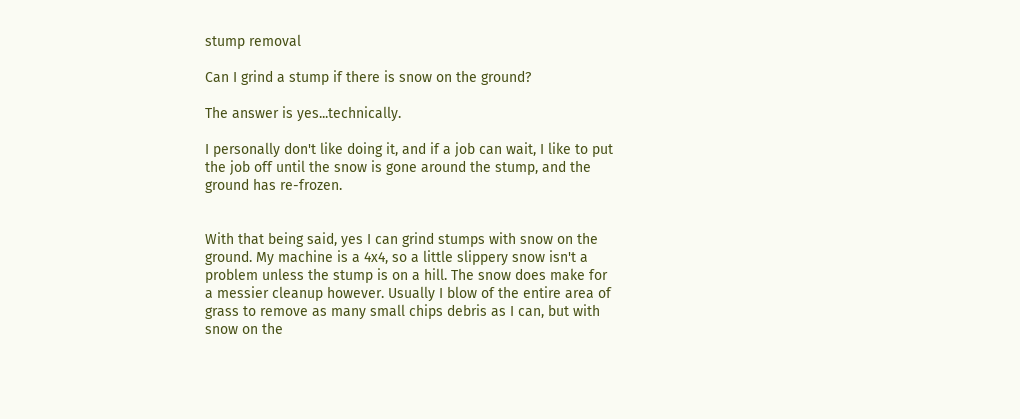stump removal

Can I grind a stump if there is snow on the ground?

The answer is yes...technically.

I personally don't like doing it, and if a job can wait, I like to put the job off until the snow is gone around the stump, and the ground has re-frozen.


With that being said, yes I can grind stumps with snow on the ground. My machine is a 4x4, so a little slippery snow isn't a problem unless the stump is on a hill. The snow does make for a messier cleanup however. Usually I blow of the entire area of grass to remove as many small chips debris as I can, but with snow on the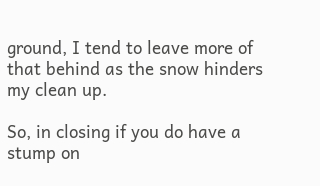ground, I tend to leave more of that behind as the snow hinders my clean up.

So, in closing if you do have a stump on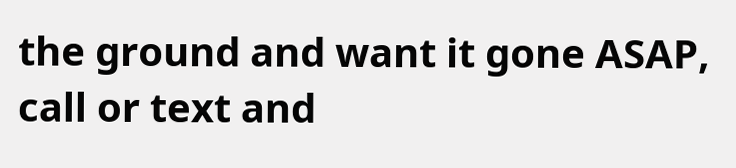the ground and want it gone ASAP, call or text and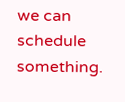we can schedule something.